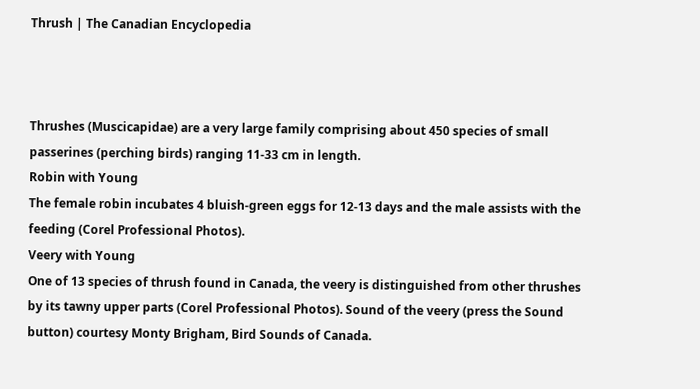Thrush | The Canadian Encyclopedia



Thrushes (Muscicapidae) are a very large family comprising about 450 species of small passerines (perching birds) ranging 11-33 cm in length.
Robin with Young
The female robin incubates 4 bluish-green eggs for 12-13 days and the male assists with the feeding (Corel Professional Photos).
Veery with Young
One of 13 species of thrush found in Canada, the veery is distinguished from other thrushes by its tawny upper parts (Corel Professional Photos). Sound of the veery (press the Sound button) courtesy Monty Brigham, Bird Sounds of Canada.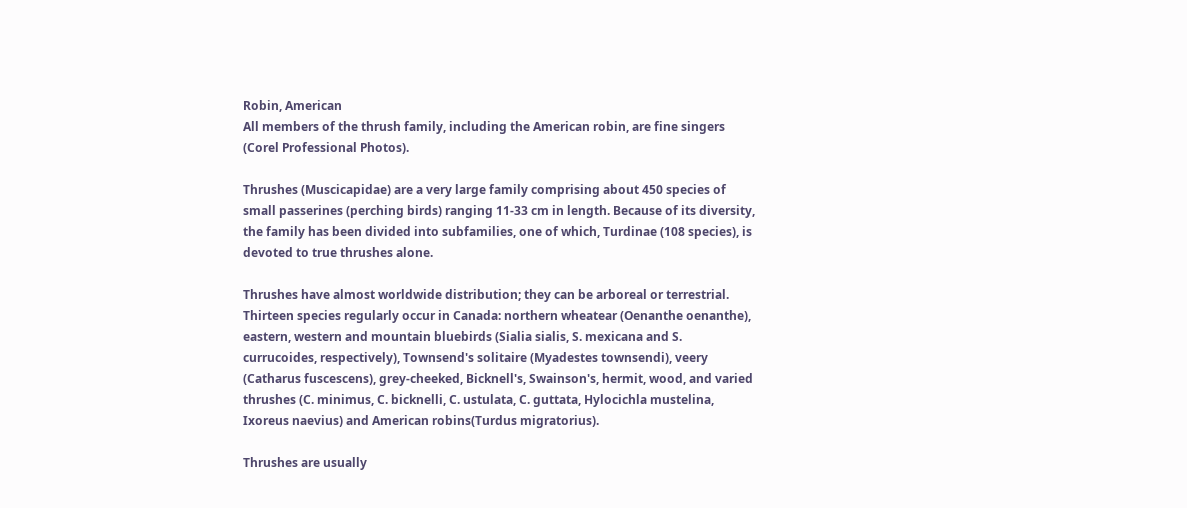Robin, American
All members of the thrush family, including the American robin, are fine singers (Corel Professional Photos).

Thrushes (Muscicapidae) are a very large family comprising about 450 species of small passerines (perching birds) ranging 11-33 cm in length. Because of its diversity, the family has been divided into subfamilies, one of which, Turdinae (108 species), is devoted to true thrushes alone.

Thrushes have almost worldwide distribution; they can be arboreal or terrestrial. Thirteen species regularly occur in Canada: northern wheatear (Oenanthe oenanthe), eastern, western and mountain bluebirds (Sialia sialis, S. mexicana and S. currucoides, respectively), Townsend's solitaire (Myadestes townsendi), veery (Catharus fuscescens), grey-cheeked, Bicknell's, Swainson's, hermit, wood, and varied thrushes (C. minimus, C. bicknelli, C. ustulata, C. guttata, Hylocichla mustelina, Ixoreus naevius) and American robins(Turdus migratorius).

Thrushes are usually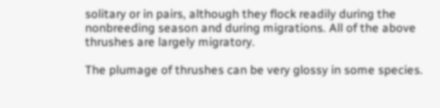solitary or in pairs, although they flock readily during the nonbreeding season and during migrations. All of the above thrushes are largely migratory.

The plumage of thrushes can be very glossy in some species.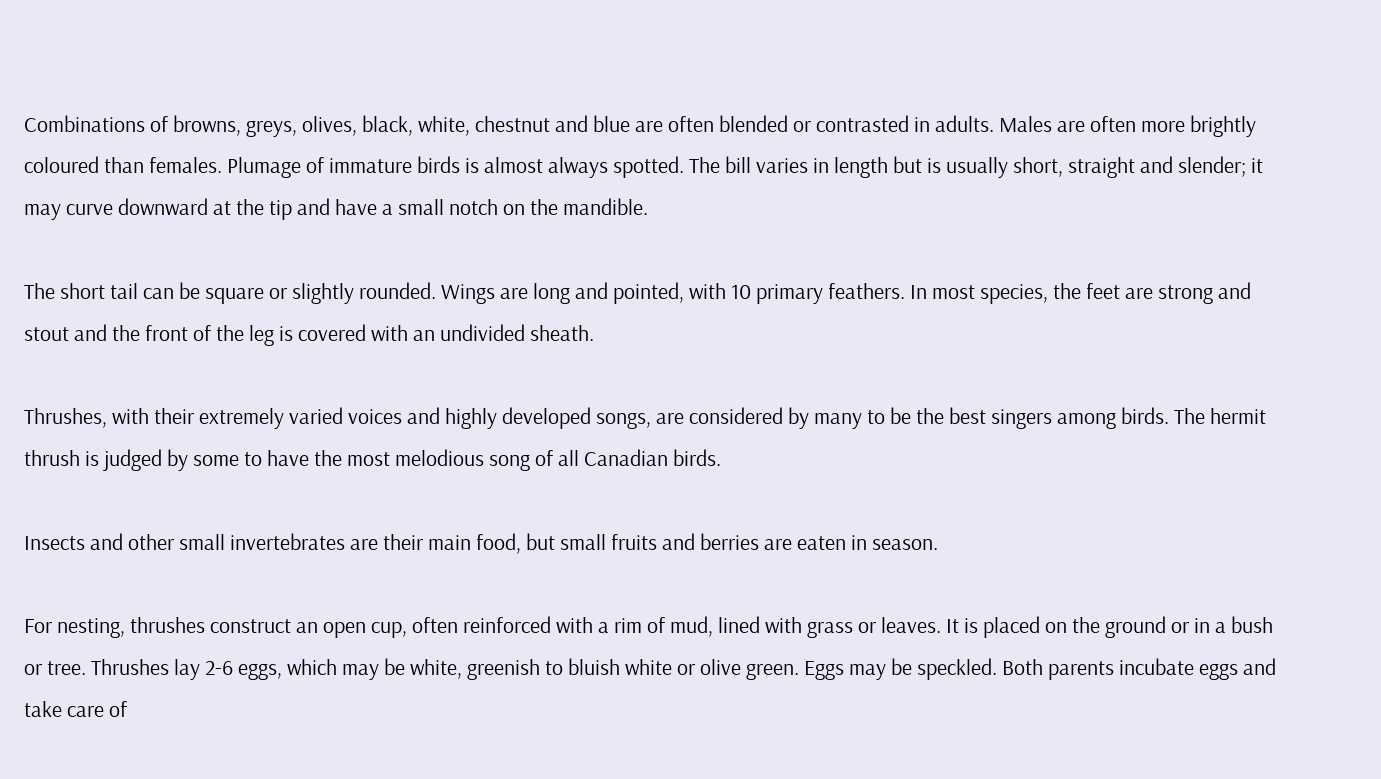Combinations of browns, greys, olives, black, white, chestnut and blue are often blended or contrasted in adults. Males are often more brightly coloured than females. Plumage of immature birds is almost always spotted. The bill varies in length but is usually short, straight and slender; it may curve downward at the tip and have a small notch on the mandible.

The short tail can be square or slightly rounded. Wings are long and pointed, with 10 primary feathers. In most species, the feet are strong and stout and the front of the leg is covered with an undivided sheath.

Thrushes, with their extremely varied voices and highly developed songs, are considered by many to be the best singers among birds. The hermit thrush is judged by some to have the most melodious song of all Canadian birds.

Insects and other small invertebrates are their main food, but small fruits and berries are eaten in season.

For nesting, thrushes construct an open cup, often reinforced with a rim of mud, lined with grass or leaves. It is placed on the ground or in a bush or tree. Thrushes lay 2-6 eggs, which may be white, greenish to bluish white or olive green. Eggs may be speckled. Both parents incubate eggs and take care of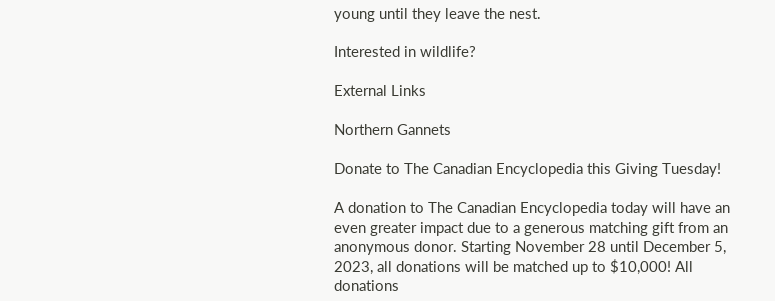young until they leave the nest.

Interested in wildlife?

External Links

Northern Gannets

Donate to The Canadian Encyclopedia this Giving Tuesday!

A donation to The Canadian Encyclopedia today will have an even greater impact due to a generous matching gift from an anonymous donor. Starting November 28 until December 5, 2023, all donations will be matched up to $10,000! All donations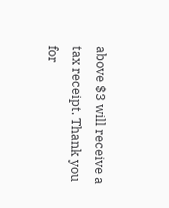above $3 will receive a tax receipt. Thank you for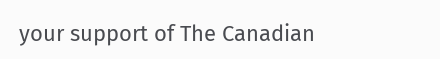your support of The Canadian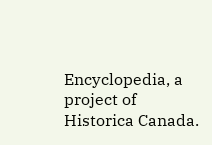Encyclopedia, a project of Historica Canada.